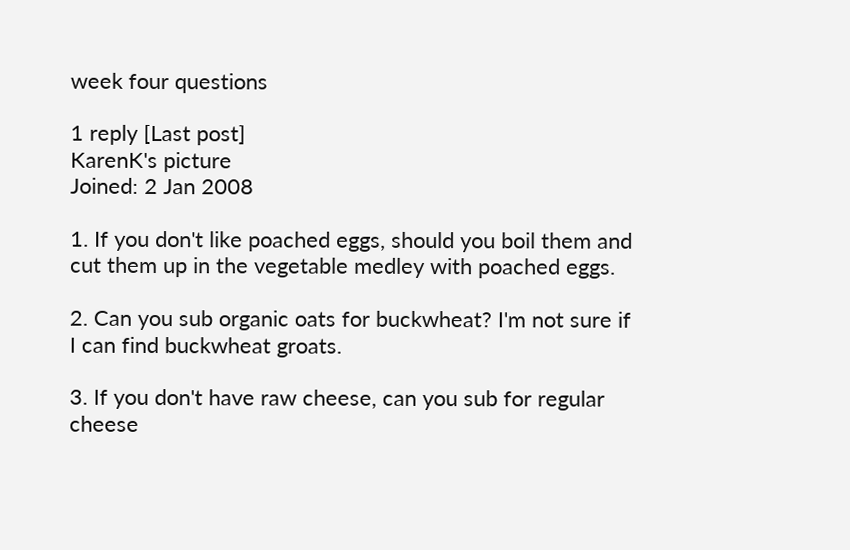week four questions

1 reply [Last post]
KarenK's picture
Joined: 2 Jan 2008

1. If you don't like poached eggs, should you boil them and cut them up in the vegetable medley with poached eggs.

2. Can you sub organic oats for buckwheat? I'm not sure if I can find buckwheat groats.

3. If you don't have raw cheese, can you sub for regular cheese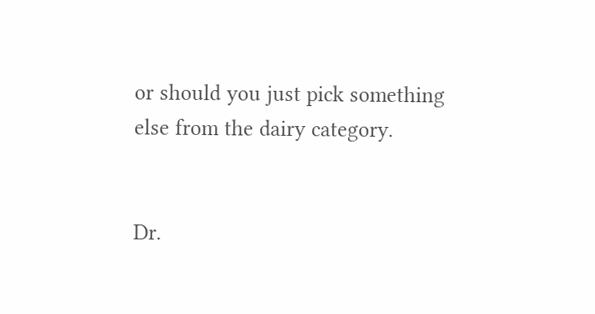or should you just pick something else from the dairy category.


Dr.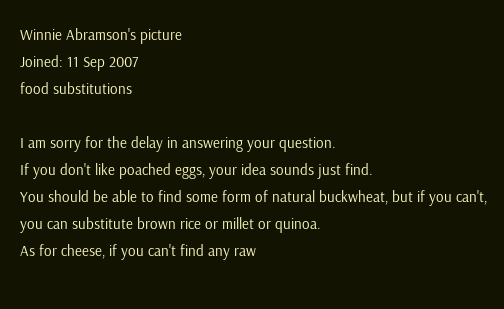Winnie Abramson's picture
Joined: 11 Sep 2007
food substitutions

I am sorry for the delay in answering your question.
If you don't like poached eggs, your idea sounds just find.
You should be able to find some form of natural buckwheat, but if you can't, you can substitute brown rice or millet or quinoa.
As for cheese, if you can't find any raw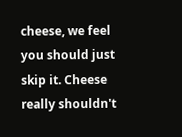cheese, we feel you should just skip it. Cheese really shouldn't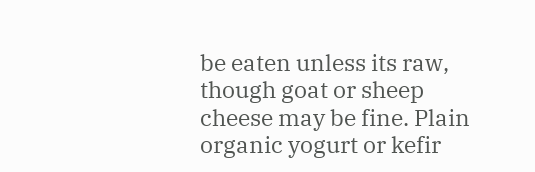be eaten unless its raw, though goat or sheep cheese may be fine. Plain organic yogurt or kefir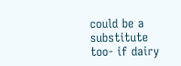could be a substitute too- if dairy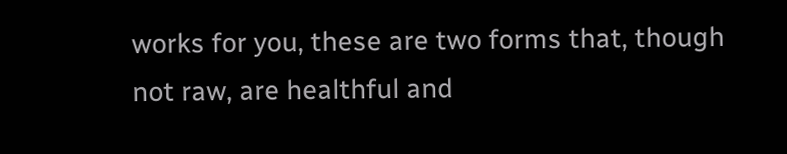works for you, these are two forms that, though not raw, are healthful and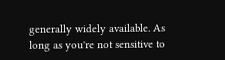generally widely available. As long as you're not sensitive to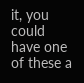it, you could have one of these a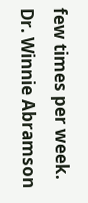few times per week.
Dr. Winnie Abramson